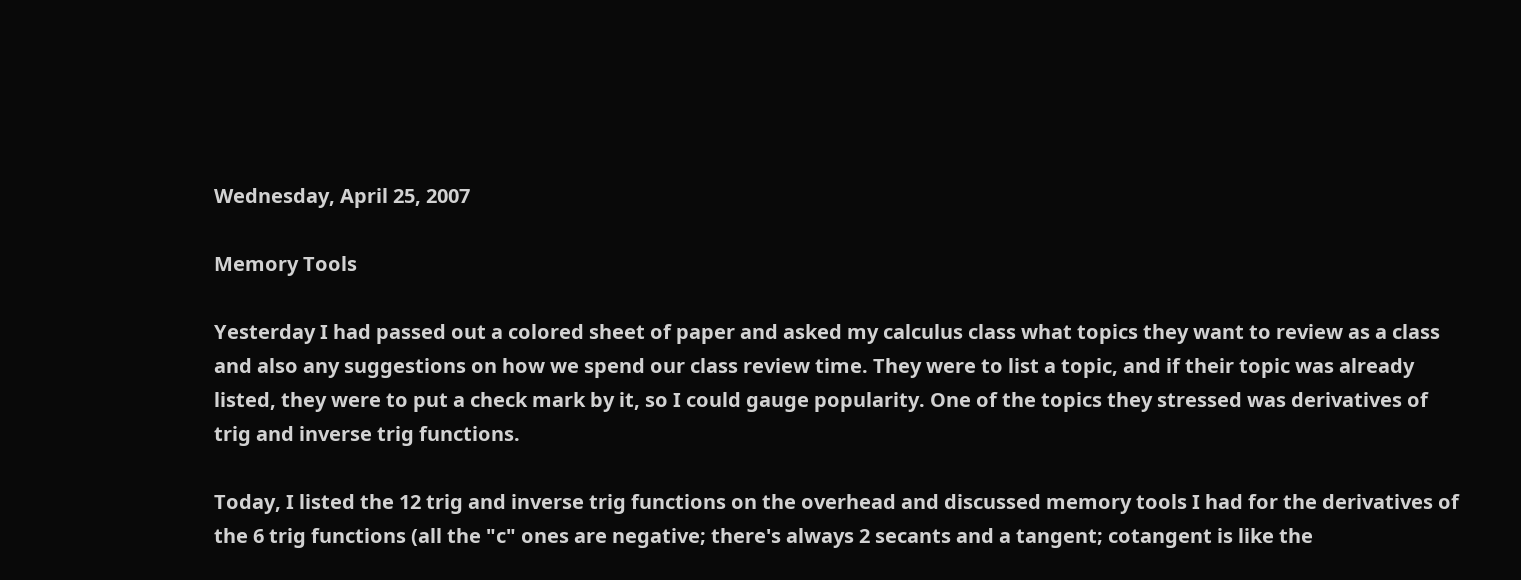Wednesday, April 25, 2007

Memory Tools

Yesterday I had passed out a colored sheet of paper and asked my calculus class what topics they want to review as a class and also any suggestions on how we spend our class review time. They were to list a topic, and if their topic was already listed, they were to put a check mark by it, so I could gauge popularity. One of the topics they stressed was derivatives of trig and inverse trig functions.

Today, I listed the 12 trig and inverse trig functions on the overhead and discussed memory tools I had for the derivatives of the 6 trig functions (all the "c" ones are negative; there's always 2 secants and a tangent; cotangent is like the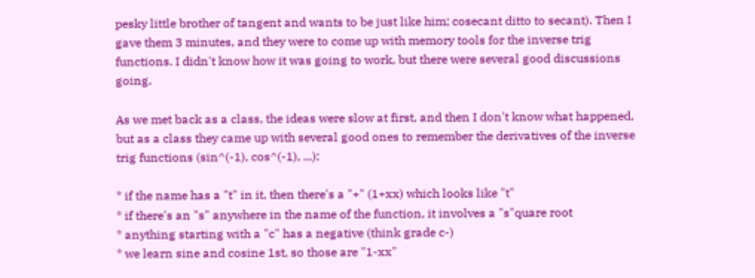pesky little brother of tangent and wants to be just like him; cosecant ditto to secant). Then I gave them 3 minutes, and they were to come up with memory tools for the inverse trig functions. I didn't know how it was going to work, but there were several good discussions going.

As we met back as a class, the ideas were slow at first, and then I don't know what happened, but as a class they came up with several good ones to remember the derivatives of the inverse trig functions (sin^(-1), cos^(-1), ...):

* if the name has a "t" in it, then there's a "+" (1+xx) which looks like "t"
* if there's an "s" anywhere in the name of the function, it involves a "s"quare root
* anything starting with a "c" has a negative (think grade c-)
* we learn sine and cosine 1st, so those are "1-xx"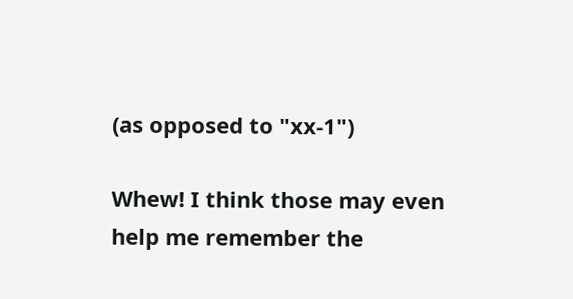(as opposed to "xx-1")

Whew! I think those may even help me remember the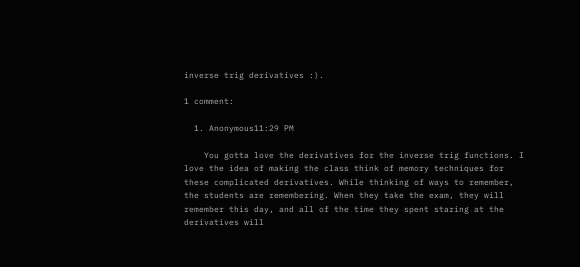inverse trig derivatives :).

1 comment:

  1. Anonymous11:29 PM

    You gotta love the derivatives for the inverse trig functions. I love the idea of making the class think of memory techniques for these complicated derivatives. While thinking of ways to remember, the students are remembering. When they take the exam, they will remember this day, and all of the time they spent staring at the derivatives will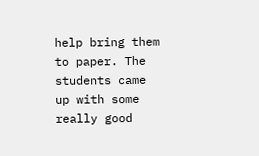help bring them to paper. The students came up with some really good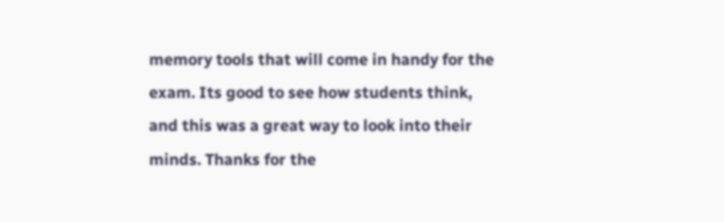memory tools that will come in handy for the exam. Its good to see how students think, and this was a great way to look into their minds. Thanks for the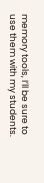memory tools, I’ll be sure to use them with my students.